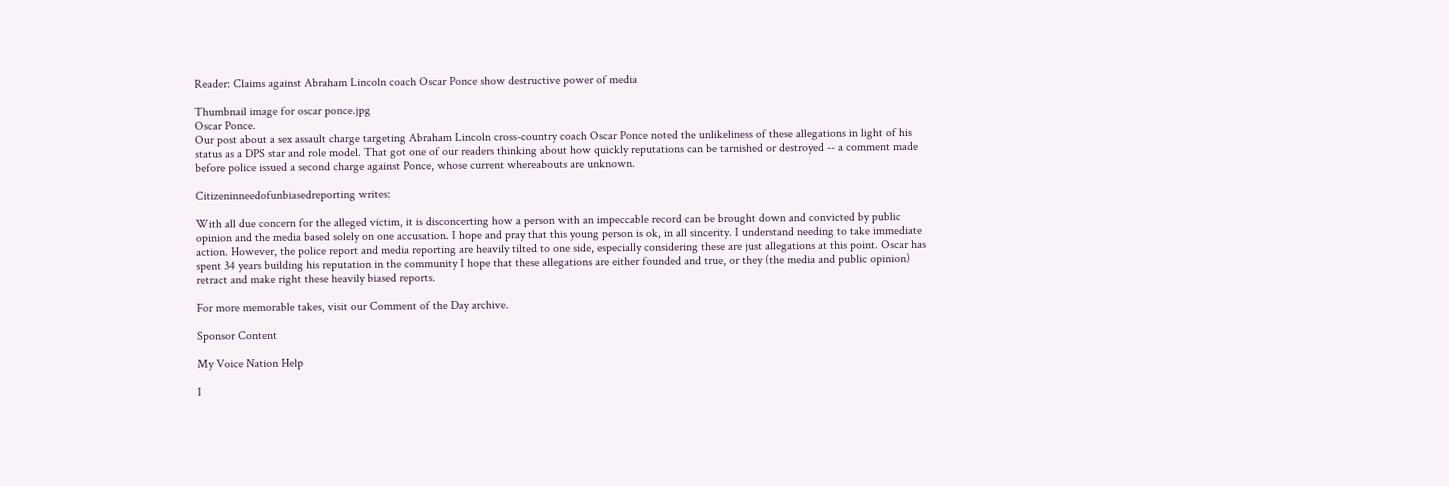Reader: Claims against Abraham Lincoln coach Oscar Ponce show destructive power of media

Thumbnail image for oscar ponce.jpg
Oscar Ponce.
Our post about a sex assault charge targeting Abraham Lincoln cross-country coach Oscar Ponce noted the unlikeliness of these allegations in light of his status as a DPS star and role model. That got one of our readers thinking about how quickly reputations can be tarnished or destroyed -- a comment made before police issued a second charge against Ponce, whose current whereabouts are unknown.

Citizeninneedofunbiasedreporting writes:

With all due concern for the alleged victim, it is disconcerting how a person with an impeccable record can be brought down and convicted by public opinion and the media based solely on one accusation. I hope and pray that this young person is ok, in all sincerity. I understand needing to take immediate action. However, the police report and media reporting are heavily tilted to one side, especially considering these are just allegations at this point. Oscar has spent 34 years building his reputation in the community I hope that these allegations are either founded and true, or they (the media and public opinion) retract and make right these heavily biased reports.

For more memorable takes, visit our Comment of the Day archive.

Sponsor Content

My Voice Nation Help

I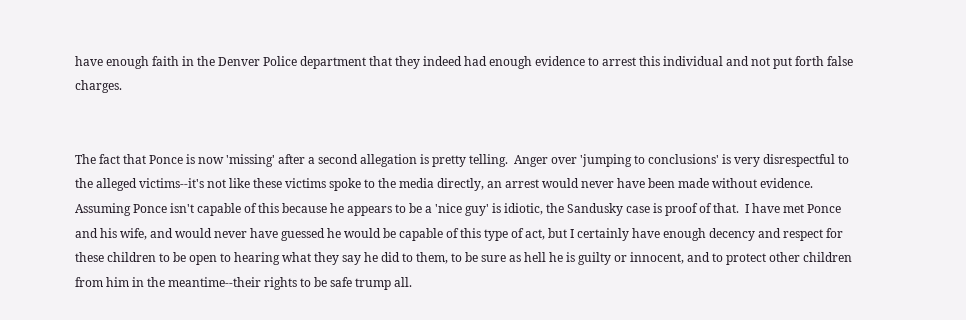have enough faith in the Denver Police department that they indeed had enough evidence to arrest this individual and not put forth false charges.


The fact that Ponce is now 'missing' after a second allegation is pretty telling.  Anger over 'jumping to conclusions' is very disrespectful to the alleged victims--it's not like these victims spoke to the media directly, an arrest would never have been made without evidence.  Assuming Ponce isn't capable of this because he appears to be a 'nice guy' is idiotic, the Sandusky case is proof of that.  I have met Ponce and his wife, and would never have guessed he would be capable of this type of act, but I certainly have enough decency and respect for these children to be open to hearing what they say he did to them, to be sure as hell he is guilty or innocent, and to protect other children from him in the meantime--their rights to be safe trump all.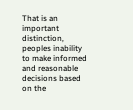That is an important distinction, peoples inability to make informed and reasonable decisions based on the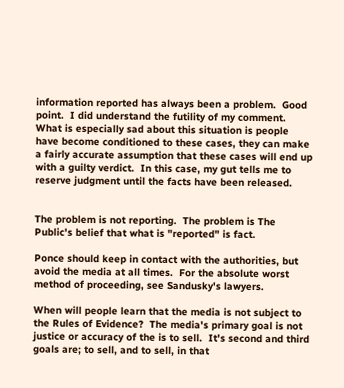information reported has always been a problem.  Good point.  I did understand the futility of my comment.  What is especially sad about this situation is people have become conditioned to these cases, they can make a fairly accurate assumption that these cases will end up with a guilty verdict.  In this case, my gut tells me to reserve judgment until the facts have been released.


The problem is not reporting.  The problem is The Public's belief that what is "reported" is fact.

Ponce should keep in contact with the authorities, but avoid the media at all times.  For the absolute worst method of proceeding, see Sandusky's lawyers.

When will people learn that the media is not subject to the Rules of Evidence?  The media's primary goal is not justice or accuracy of the is to sell.  It's second and third goals are; to sell, and to sell, in that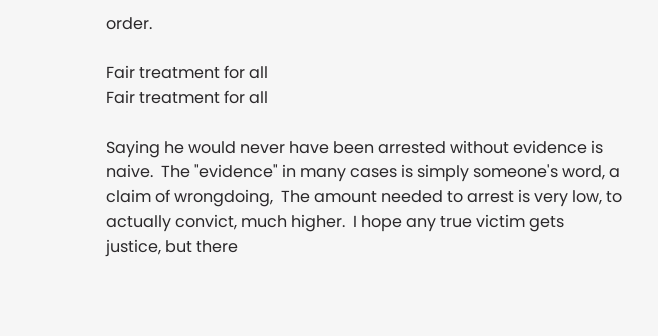order.

Fair treatment for all
Fair treatment for all

Saying he would never have been arrested without evidence is naive.  The "evidence" in many cases is simply someone's word, a claim of wrongdoing,  The amount needed to arrest is very low, to actually convict, much higher.  I hope any true victim gets justice, but there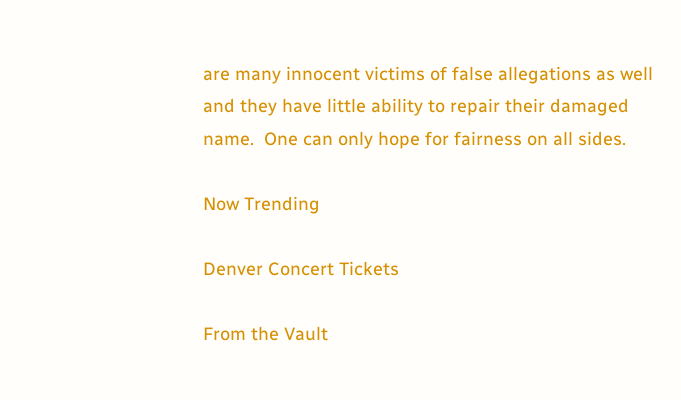are many innocent victims of false allegations as well and they have little ability to repair their damaged name.  One can only hope for fairness on all sides.

Now Trending

Denver Concert Tickets

From the Vault